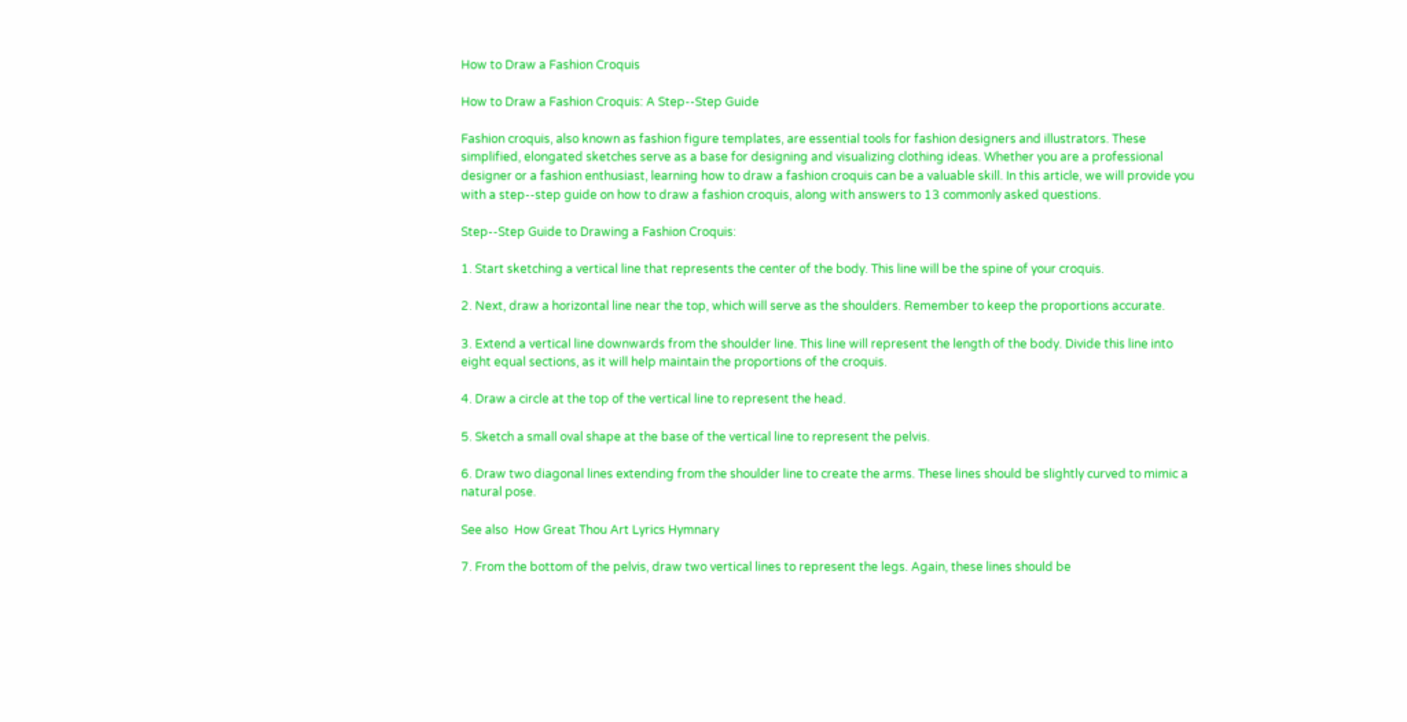How to Draw a Fashion Croquis

How to Draw a Fashion Croquis: A Step--Step Guide

Fashion croquis, also known as fashion figure templates, are essential tools for fashion designers and illustrators. These simplified, elongated sketches serve as a base for designing and visualizing clothing ideas. Whether you are a professional designer or a fashion enthusiast, learning how to draw a fashion croquis can be a valuable skill. In this article, we will provide you with a step--step guide on how to draw a fashion croquis, along with answers to 13 commonly asked questions.

Step--Step Guide to Drawing a Fashion Croquis:

1. Start sketching a vertical line that represents the center of the body. This line will be the spine of your croquis.

2. Next, draw a horizontal line near the top, which will serve as the shoulders. Remember to keep the proportions accurate.

3. Extend a vertical line downwards from the shoulder line. This line will represent the length of the body. Divide this line into eight equal sections, as it will help maintain the proportions of the croquis.

4. Draw a circle at the top of the vertical line to represent the head.

5. Sketch a small oval shape at the base of the vertical line to represent the pelvis.

6. Draw two diagonal lines extending from the shoulder line to create the arms. These lines should be slightly curved to mimic a natural pose.

See also  How Great Thou Art Lyrics Hymnary

7. From the bottom of the pelvis, draw two vertical lines to represent the legs. Again, these lines should be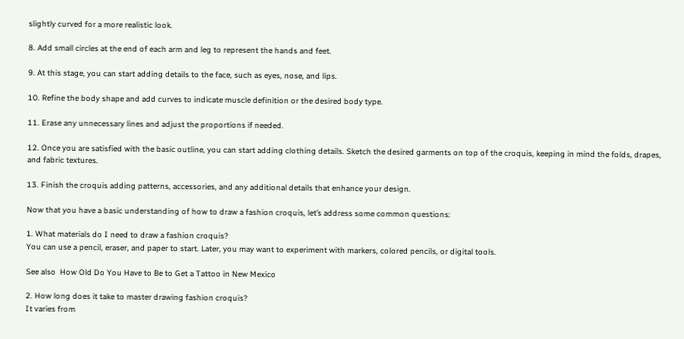slightly curved for a more realistic look.

8. Add small circles at the end of each arm and leg to represent the hands and feet.

9. At this stage, you can start adding details to the face, such as eyes, nose, and lips.

10. Refine the body shape and add curves to indicate muscle definition or the desired body type.

11. Erase any unnecessary lines and adjust the proportions if needed.

12. Once you are satisfied with the basic outline, you can start adding clothing details. Sketch the desired garments on top of the croquis, keeping in mind the folds, drapes, and fabric textures.

13. Finish the croquis adding patterns, accessories, and any additional details that enhance your design.

Now that you have a basic understanding of how to draw a fashion croquis, let’s address some common questions:

1. What materials do I need to draw a fashion croquis?
You can use a pencil, eraser, and paper to start. Later, you may want to experiment with markers, colored pencils, or digital tools.

See also  How Old Do You Have to Be to Get a Tattoo in New Mexico

2. How long does it take to master drawing fashion croquis?
It varies from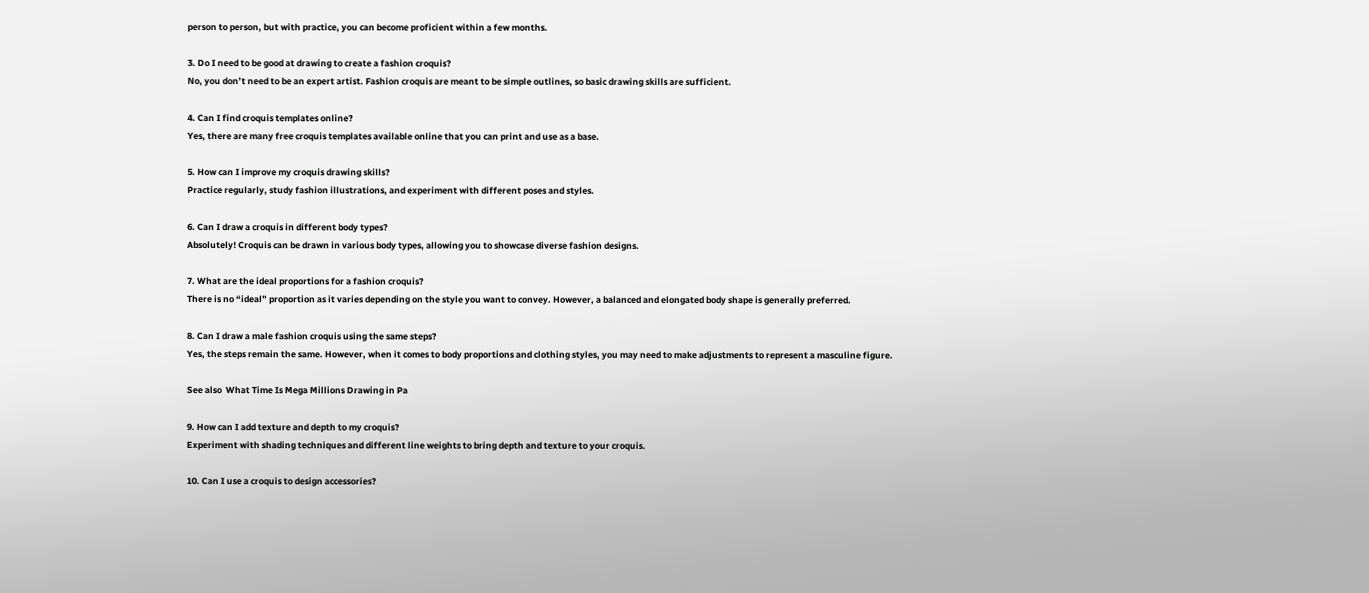person to person, but with practice, you can become proficient within a few months.

3. Do I need to be good at drawing to create a fashion croquis?
No, you don’t need to be an expert artist. Fashion croquis are meant to be simple outlines, so basic drawing skills are sufficient.

4. Can I find croquis templates online?
Yes, there are many free croquis templates available online that you can print and use as a base.

5. How can I improve my croquis drawing skills?
Practice regularly, study fashion illustrations, and experiment with different poses and styles.

6. Can I draw a croquis in different body types?
Absolutely! Croquis can be drawn in various body types, allowing you to showcase diverse fashion designs.

7. What are the ideal proportions for a fashion croquis?
There is no “ideal” proportion as it varies depending on the style you want to convey. However, a balanced and elongated body shape is generally preferred.

8. Can I draw a male fashion croquis using the same steps?
Yes, the steps remain the same. However, when it comes to body proportions and clothing styles, you may need to make adjustments to represent a masculine figure.

See also  What Time Is Mega Millions Drawing in Pa

9. How can I add texture and depth to my croquis?
Experiment with shading techniques and different line weights to bring depth and texture to your croquis.

10. Can I use a croquis to design accessories?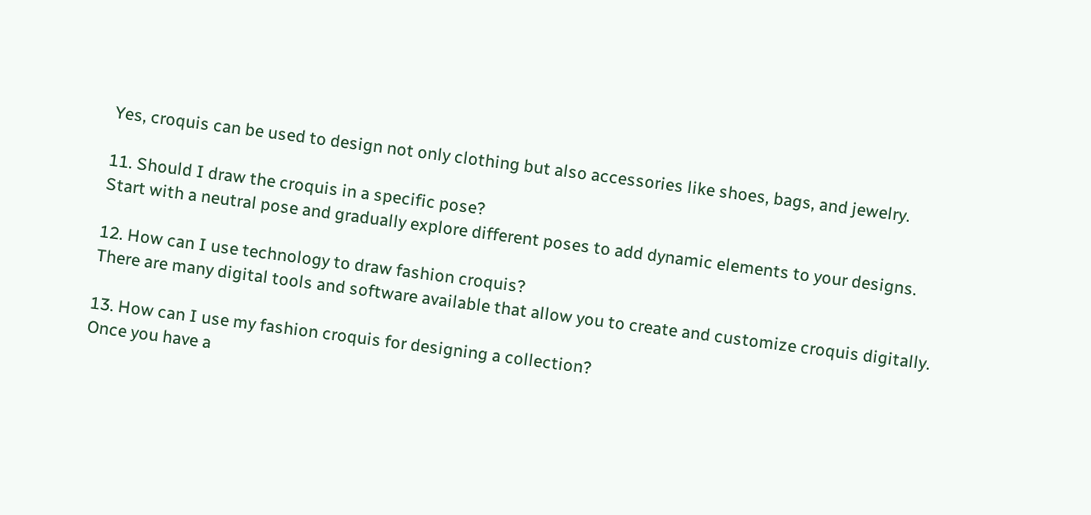Yes, croquis can be used to design not only clothing but also accessories like shoes, bags, and jewelry.

11. Should I draw the croquis in a specific pose?
Start with a neutral pose and gradually explore different poses to add dynamic elements to your designs.

12. How can I use technology to draw fashion croquis?
There are many digital tools and software available that allow you to create and customize croquis digitally.

13. How can I use my fashion croquis for designing a collection?
Once you have a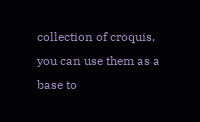collection of croquis, you can use them as a base to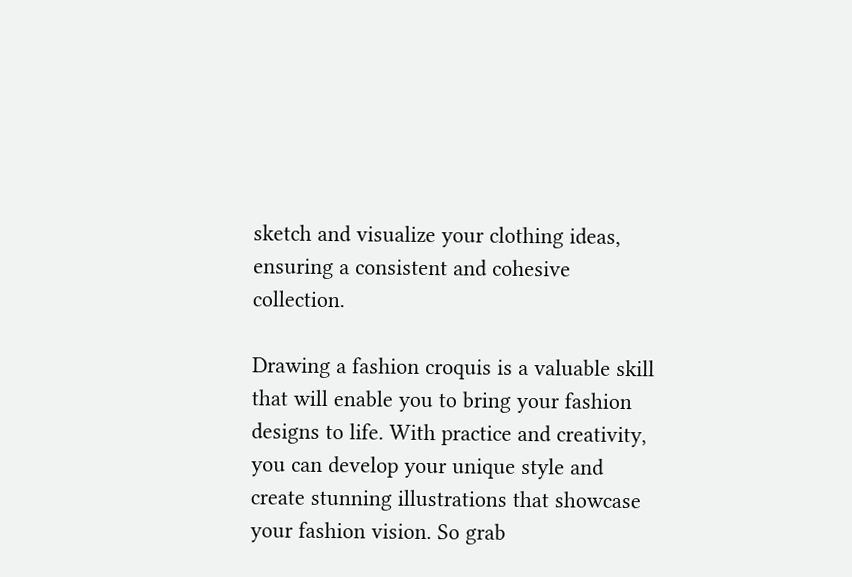sketch and visualize your clothing ideas, ensuring a consistent and cohesive collection.

Drawing a fashion croquis is a valuable skill that will enable you to bring your fashion designs to life. With practice and creativity, you can develop your unique style and create stunning illustrations that showcase your fashion vision. So grab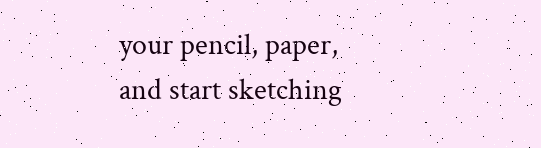your pencil, paper, and start sketching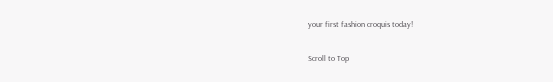your first fashion croquis today!

Scroll to Top